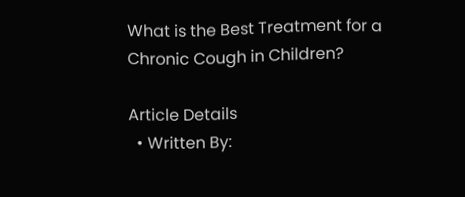What is the Best Treatment for a Chronic Cough in Children?

Article Details
  • Written By: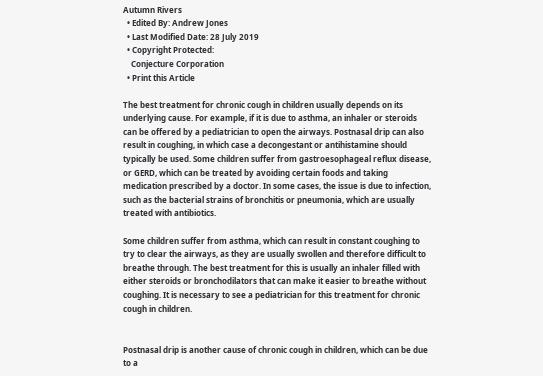Autumn Rivers
  • Edited By: Andrew Jones
  • Last Modified Date: 28 July 2019
  • Copyright Protected:
    Conjecture Corporation
  • Print this Article

The best treatment for chronic cough in children usually depends on its underlying cause. For example, if it is due to asthma, an inhaler or steroids can be offered by a pediatrician to open the airways. Postnasal drip can also result in coughing, in which case a decongestant or antihistamine should typically be used. Some children suffer from gastroesophageal reflux disease, or GERD, which can be treated by avoiding certain foods and taking medication prescribed by a doctor. In some cases, the issue is due to infection, such as the bacterial strains of bronchitis or pneumonia, which are usually treated with antibiotics.

Some children suffer from asthma, which can result in constant coughing to try to clear the airways, as they are usually swollen and therefore difficult to breathe through. The best treatment for this is usually an inhaler filled with either steroids or bronchodilators that can make it easier to breathe without coughing. It is necessary to see a pediatrician for this treatment for chronic cough in children.


Postnasal drip is another cause of chronic cough in children, which can be due to a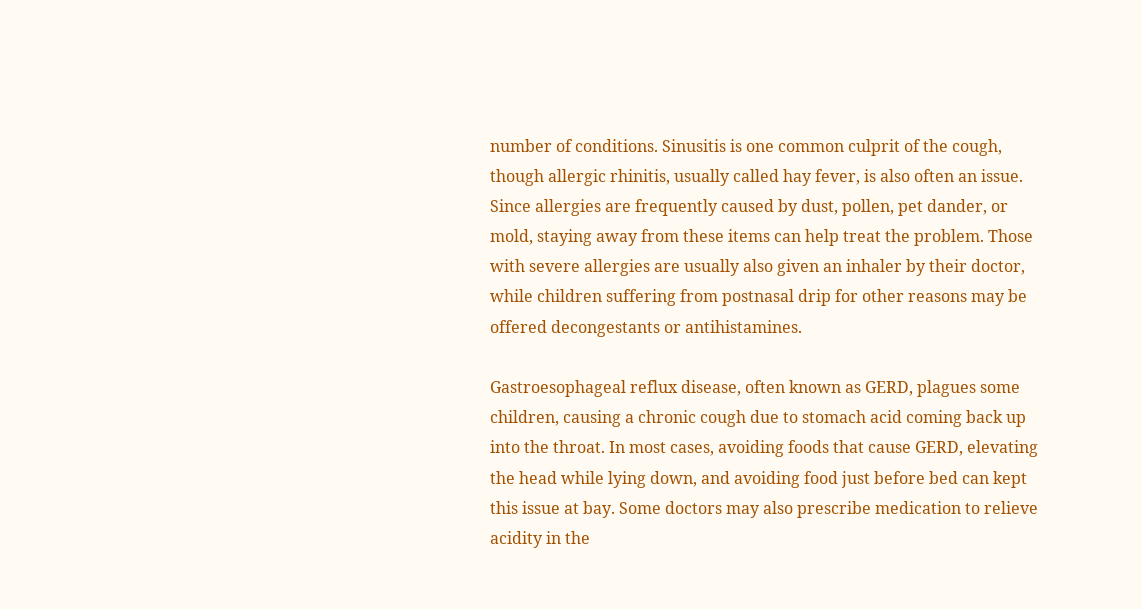number of conditions. Sinusitis is one common culprit of the cough, though allergic rhinitis, usually called hay fever, is also often an issue. Since allergies are frequently caused by dust, pollen, pet dander, or mold, staying away from these items can help treat the problem. Those with severe allergies are usually also given an inhaler by their doctor, while children suffering from postnasal drip for other reasons may be offered decongestants or antihistamines.

Gastroesophageal reflux disease, often known as GERD, plagues some children, causing a chronic cough due to stomach acid coming back up into the throat. In most cases, avoiding foods that cause GERD, elevating the head while lying down, and avoiding food just before bed can kept this issue at bay. Some doctors may also prescribe medication to relieve acidity in the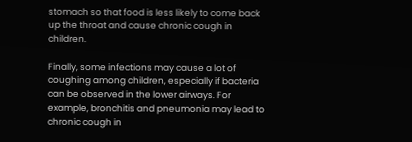stomach so that food is less likely to come back up the throat and cause chronic cough in children.

Finally, some infections may cause a lot of coughing among children, especially if bacteria can be observed in the lower airways. For example, bronchitis and pneumonia may lead to chronic cough in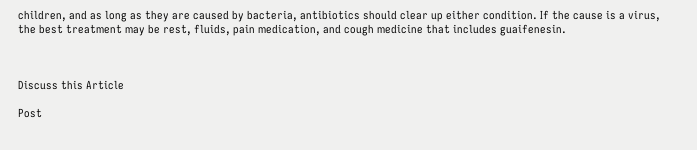children, and as long as they are caused by bacteria, antibiotics should clear up either condition. If the cause is a virus, the best treatment may be rest, fluids, pain medication, and cough medicine that includes guaifenesin.



Discuss this Article

Post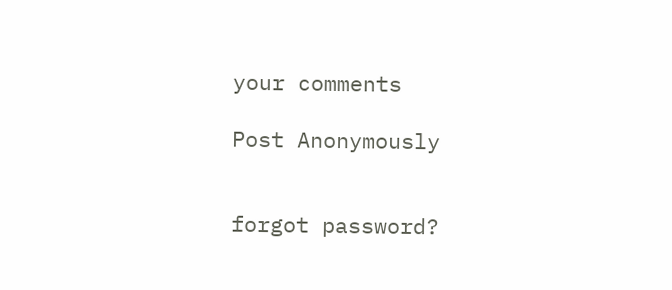your comments

Post Anonymously


forgot password?